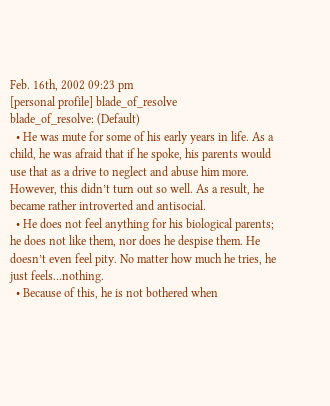Feb. 16th, 2002 09:23 pm
[personal profile] blade_of_resolve
blade_of_resolve: (Default)
  • He was mute for some of his early years in life. As a child, he was afraid that if he spoke, his parents would use that as a drive to neglect and abuse him more. However, this didn’t turn out so well. As a result, he became rather introverted and antisocial.
  • He does not feel anything for his biological parents; he does not like them, nor does he despise them. He doesn’t even feel pity. No matter how much he tries, he just feels…nothing.
  • Because of this, he is not bothered when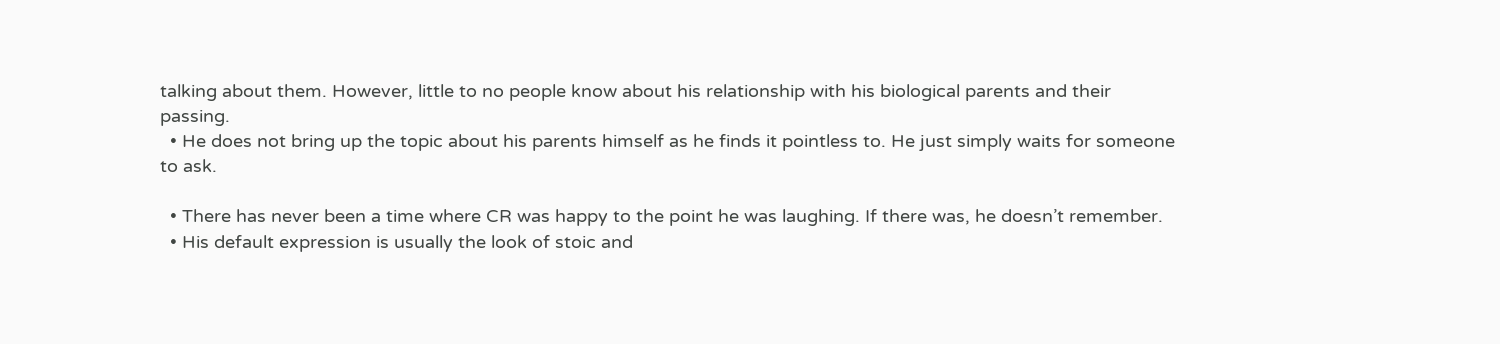talking about them. However, little to no people know about his relationship with his biological parents and their passing.
  • He does not bring up the topic about his parents himself as he finds it pointless to. He just simply waits for someone to ask.

  • There has never been a time where CR was happy to the point he was laughing. If there was, he doesn’t remember.
  • His default expression is usually the look of stoic and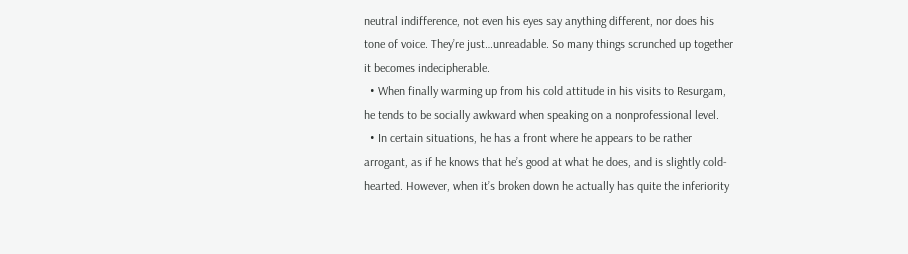neutral indifference, not even his eyes say anything different, nor does his tone of voice. They’re just…unreadable. So many things scrunched up together it becomes indecipherable.
  • When finally warming up from his cold attitude in his visits to Resurgam, he tends to be socially awkward when speaking on a nonprofessional level.
  • In certain situations, he has a front where he appears to be rather arrogant, as if he knows that he’s good at what he does, and is slightly cold-hearted. However, when it’s broken down he actually has quite the inferiority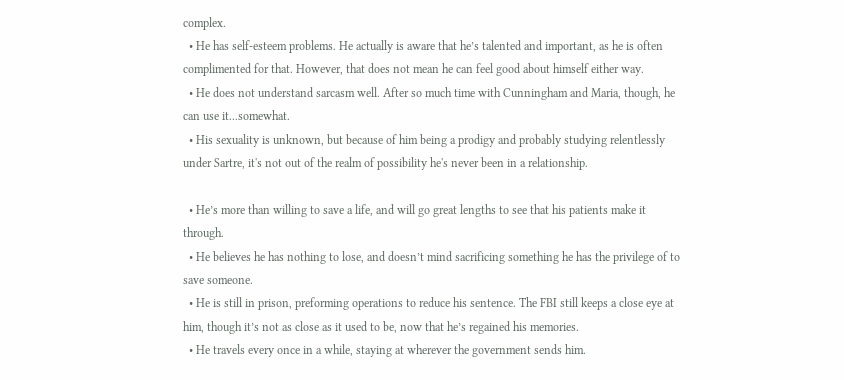complex.
  • He has self-esteem problems. He actually is aware that he’s talented and important, as he is often complimented for that. However, that does not mean he can feel good about himself either way.
  • He does not understand sarcasm well. After so much time with Cunningham and Maria, though, he can use it...somewhat.
  • His sexuality is unknown, but because of him being a prodigy and probably studying relentlessly under Sartre, it's not out of the realm of possibility he's never been in a relationship.

  • He’s more than willing to save a life, and will go great lengths to see that his patients make it through.
  • He believes he has nothing to lose, and doesn’t mind sacrificing something he has the privilege of to save someone.
  • He is still in prison, preforming operations to reduce his sentence. The FBI still keeps a close eye at him, though it’s not as close as it used to be, now that he’s regained his memories.
  • He travels every once in a while, staying at wherever the government sends him.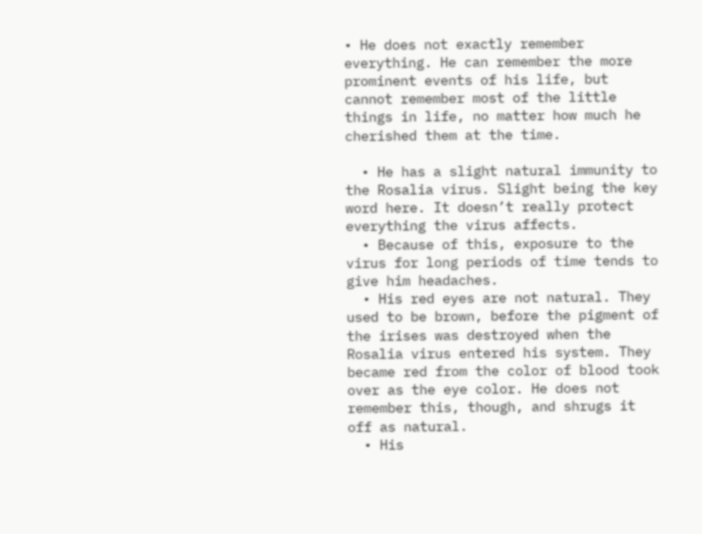• He does not exactly remember everything. He can remember the more prominent events of his life, but cannot remember most of the little things in life, no matter how much he cherished them at the time.

  • He has a slight natural immunity to the Rosalia virus. Slight being the key word here. It doesn’t really protect everything the virus affects.
  • Because of this, exposure to the virus for long periods of time tends to give him headaches.
  • His red eyes are not natural. They used to be brown, before the pigment of the irises was destroyed when the Rosalia virus entered his system. They became red from the color of blood took over as the eye color. He does not remember this, though, and shrugs it off as natural.
  • His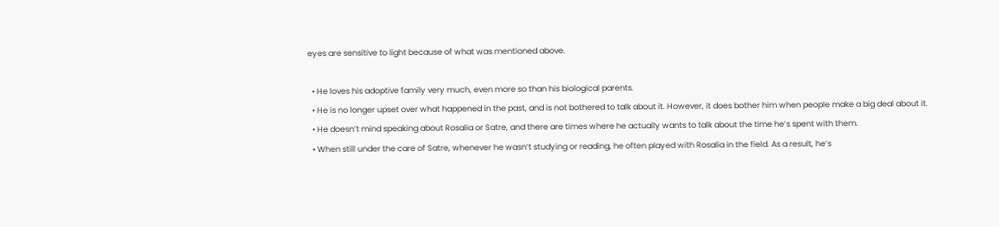eyes are sensitive to light because of what was mentioned above.

  • He loves his adoptive family very much, even more so than his biological parents.
  • He is no longer upset over what happened in the past, and is not bothered to talk about it. However, it does bother him when people make a big deal about it.
  • He doesn’t mind speaking about Rosalia or Satre, and there are times where he actually wants to talk about the time he’s spent with them.
  • When still under the care of Satre, whenever he wasn’t studying or reading, he often played with Rosalia in the field. As a result, he’s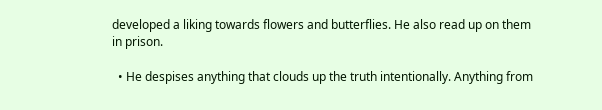developed a liking towards flowers and butterflies. He also read up on them in prison.

  • He despises anything that clouds up the truth intentionally. Anything from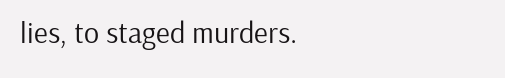lies, to staged murders.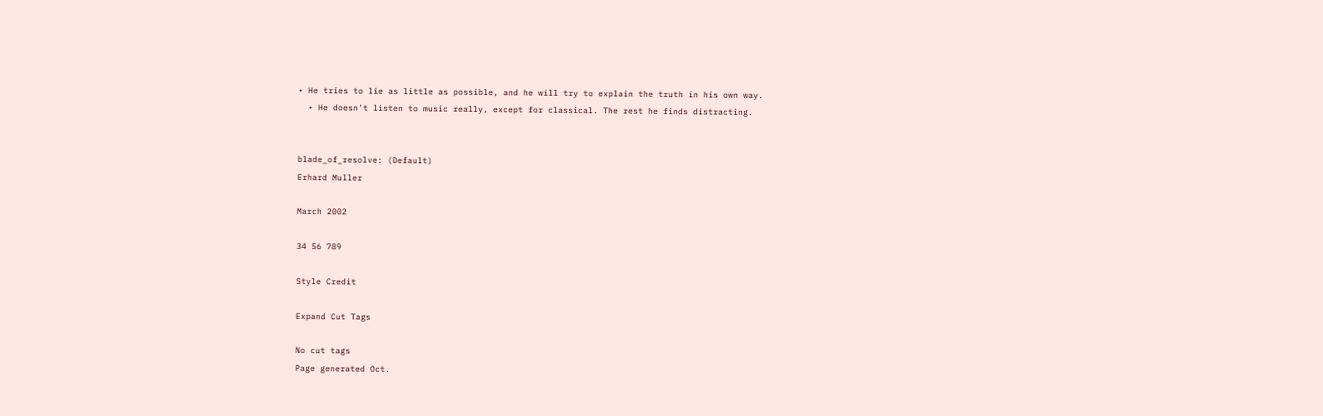• He tries to lie as little as possible, and he will try to explain the truth in his own way.
  • He doesn't listen to music really, except for classical. The rest he finds distracting.


blade_of_resolve: (Default)
Erhard Muller

March 2002

34 56 789

Style Credit

Expand Cut Tags

No cut tags
Page generated Oct.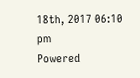18th, 2017 06:10 pm
Powered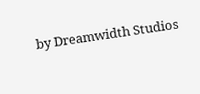by Dreamwidth Studios